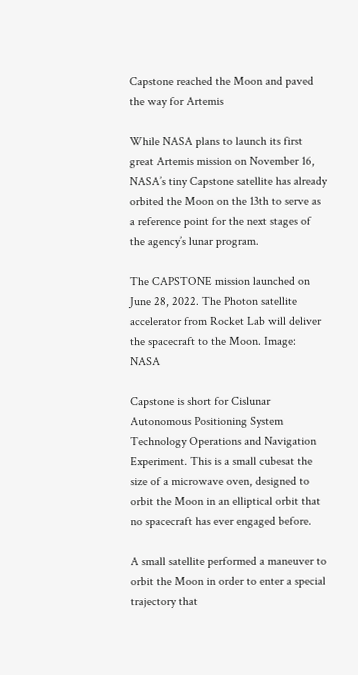Capstone reached the Moon and paved the way for Artemis

While NASA plans to launch its first great Artemis mission on November 16, NASA’s tiny Capstone satellite has already orbited the Moon on the 13th to serve as a reference point for the next stages of the agency’s lunar program.

The CAPSTONE mission launched on June 28, 2022. The Photon satellite accelerator from Rocket Lab will deliver the spacecraft to the Moon. Image: NASA

Capstone is short for Cislunar Autonomous Positioning System Technology Operations and Navigation Experiment. This is a small cubesat the size of a microwave oven, designed to orbit the Moon in an elliptical orbit that no spacecraft has ever engaged before.

A small satellite performed a maneuver to orbit the Moon in order to enter a special trajectory that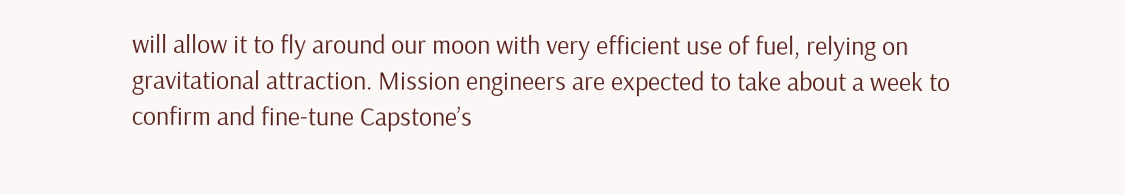will allow it to fly around our moon with very efficient use of fuel, relying on gravitational attraction. Mission engineers are expected to take about a week to confirm and fine-tune Capstone’s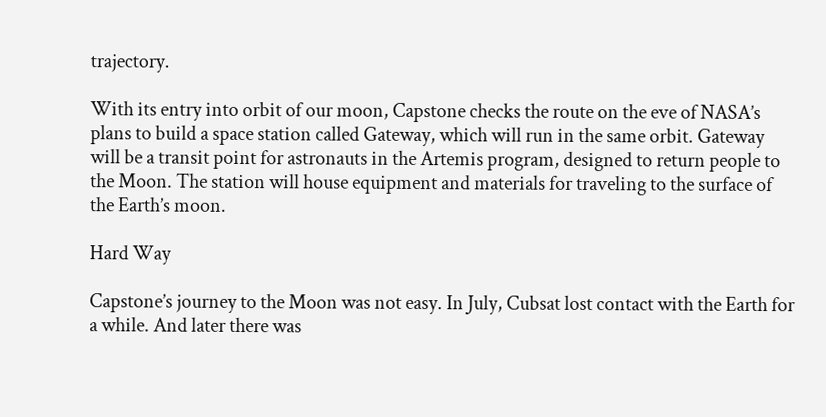trajectory.

With its entry into orbit of our moon, Capstone checks the route on the eve of NASA’s plans to build a space station called Gateway, which will run in the same orbit. Gateway will be a transit point for astronauts in the Artemis program, designed to return people to the Moon. The station will house equipment and materials for traveling to the surface of the Earth’s moon.

Hard Way

Capstone’s journey to the Moon was not easy. In July, Cubsat lost contact with the Earth for a while. And later there was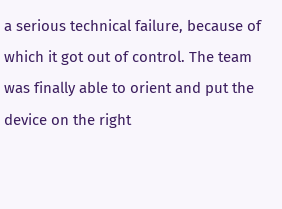a serious technical failure, because of which it got out of control. The team was finally able to orient and put the device on the right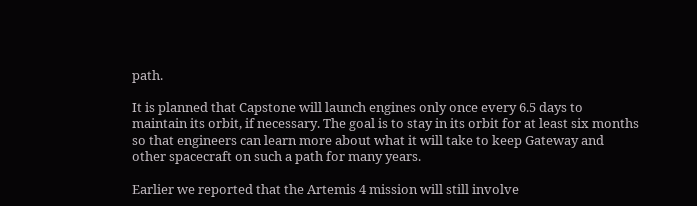path.

It is planned that Capstone will launch engines only once every 6.5 days to maintain its orbit, if necessary. The goal is to stay in its orbit for at least six months so that engineers can learn more about what it will take to keep Gateway and other spacecraft on such a path for many years.

Earlier we reported that the Artemis 4 mission will still involve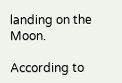landing on the Moon.

According to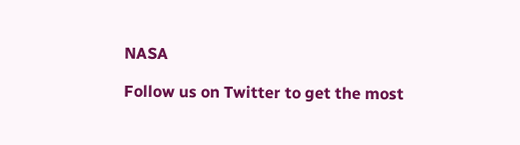NASA

Follow us on Twitter to get the most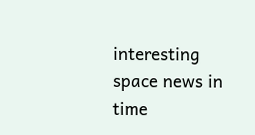interesting space news in time